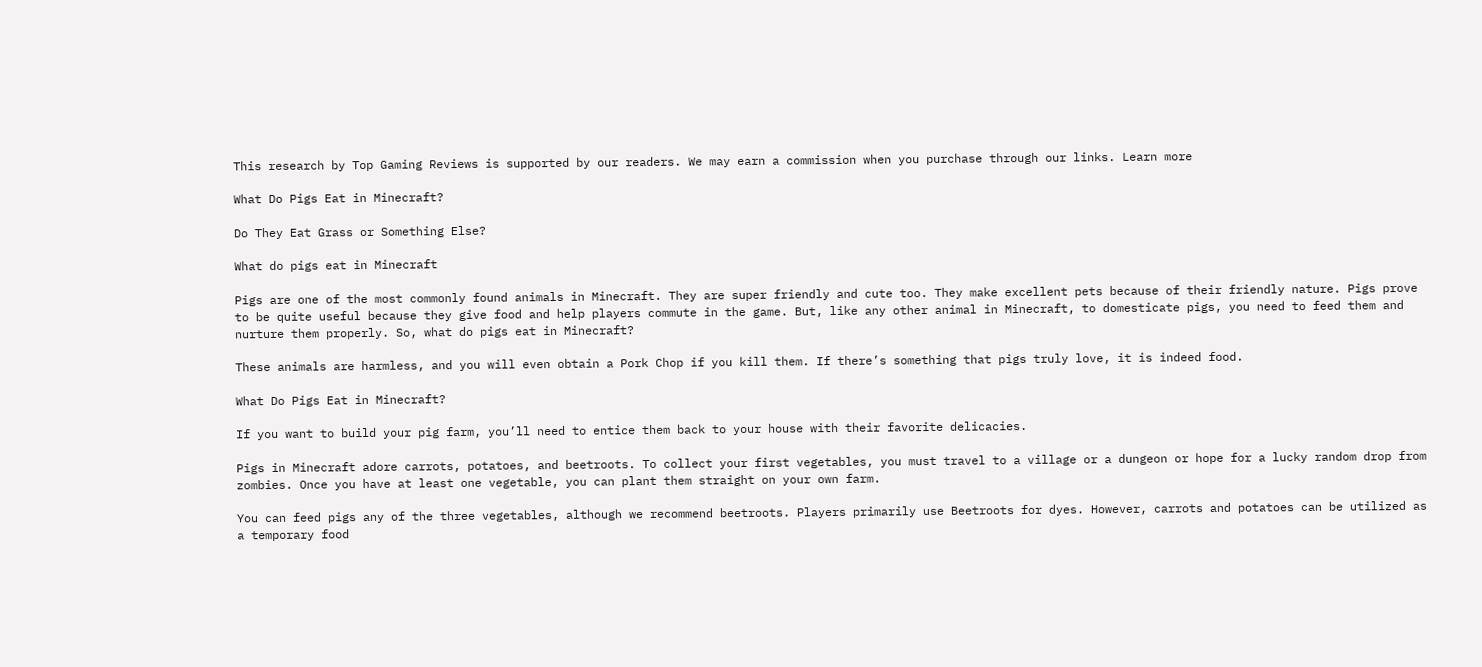This research by Top Gaming Reviews is supported by our readers. We may earn a commission when you purchase through our links. Learn more

What Do Pigs Eat in Minecraft?

Do They Eat Grass or Something Else?

What do pigs eat in Minecraft

Pigs are one of the most commonly found animals in Minecraft. They are super friendly and cute too. They make excellent pets because of their friendly nature. Pigs prove to be quite useful because they give food and help players commute in the game. But, like any other animal in Minecraft, to domesticate pigs, you need to feed them and nurture them properly. So, what do pigs eat in Minecraft?

These animals are harmless, and you will even obtain a Pork Chop if you kill them. If there’s something that pigs truly love, it is indeed food.

What Do Pigs Eat in Minecraft?

If you want to build your pig farm, you’ll need to entice them back to your house with their favorite delicacies.

Pigs in Minecraft adore carrots, potatoes, and beetroots. To collect your first vegetables, you must travel to a village or a dungeon or hope for a lucky random drop from zombies. Once you have at least one vegetable, you can plant them straight on your own farm.

You can feed pigs any of the three vegetables, although we recommend beetroots. Players primarily use Beetroots for dyes. However, carrots and potatoes can be utilized as a temporary food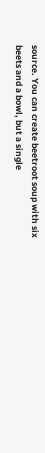source. You can create beetroot soup with six beets and a bowl, but a single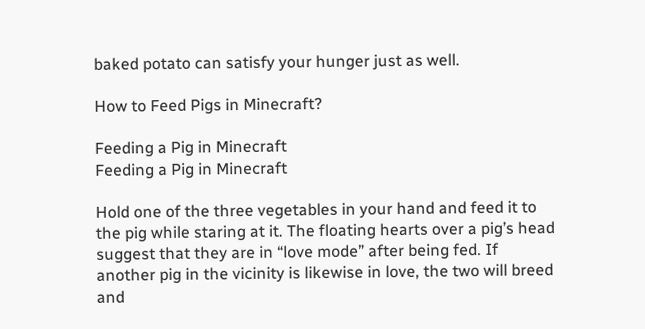baked potato can satisfy your hunger just as well.

How to Feed Pigs in Minecraft?

Feeding a Pig in Minecraft
Feeding a Pig in Minecraft

Hold one of the three vegetables in your hand and feed it to the pig while staring at it. The floating hearts over a pig’s head suggest that they are in “love mode” after being fed. If another pig in the vicinity is likewise in love, the two will breed and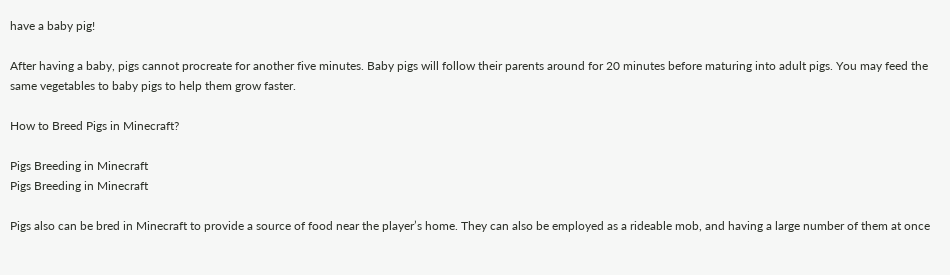have a baby pig!

After having a baby, pigs cannot procreate for another five minutes. Baby pigs will follow their parents around for 20 minutes before maturing into adult pigs. You may feed the same vegetables to baby pigs to help them grow faster.

How to Breed Pigs in Minecraft?

Pigs Breeding in Minecraft
Pigs Breeding in Minecraft

Pigs also can be bred in Minecraft to provide a source of food near the player’s home. They can also be employed as a rideable mob, and having a large number of them at once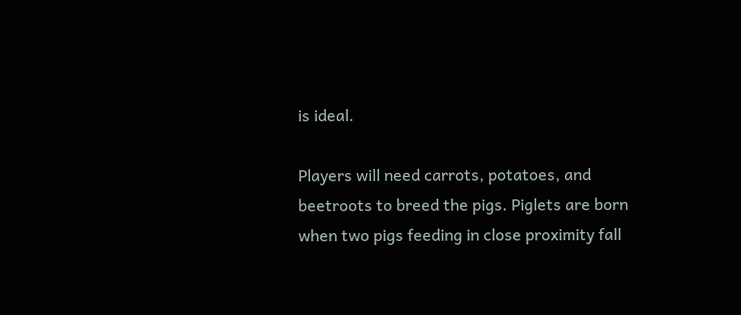is ideal.

Players will need carrots, potatoes, and beetroots to breed the pigs. Piglets are born when two pigs feeding in close proximity fall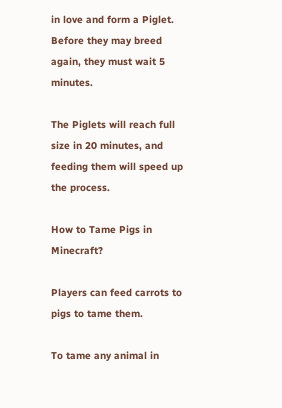in love and form a Piglet. Before they may breed again, they must wait 5 minutes.

The Piglets will reach full size in 20 minutes, and feeding them will speed up the process.

How to Tame Pigs in Minecraft?

Players can feed carrots to pigs to tame them.

To tame any animal in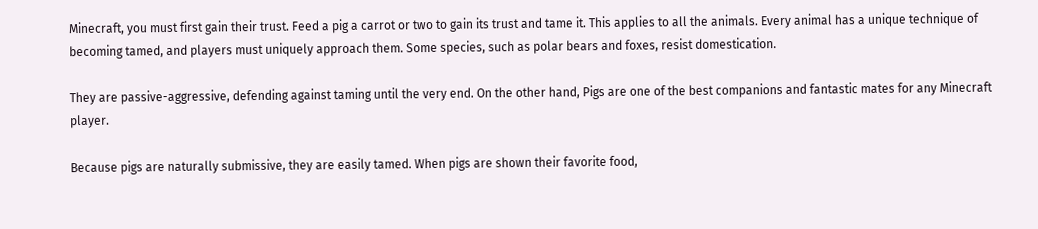Minecraft, you must first gain their trust. Feed a pig a carrot or two to gain its trust and tame it. This applies to all the animals. Every animal has a unique technique of becoming tamed, and players must uniquely approach them. Some species, such as polar bears and foxes, resist domestication.

They are passive-aggressive, defending against taming until the very end. On the other hand, Pigs are one of the best companions and fantastic mates for any Minecraft player.

Because pigs are naturally submissive, they are easily tamed. When pigs are shown their favorite food,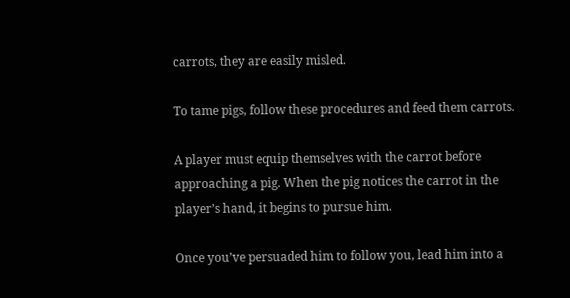carrots, they are easily misled.

To tame pigs, follow these procedures and feed them carrots.

A player must equip themselves with the carrot before approaching a pig. When the pig notices the carrot in the player’s hand, it begins to pursue him.

Once you’ve persuaded him to follow you, lead him into a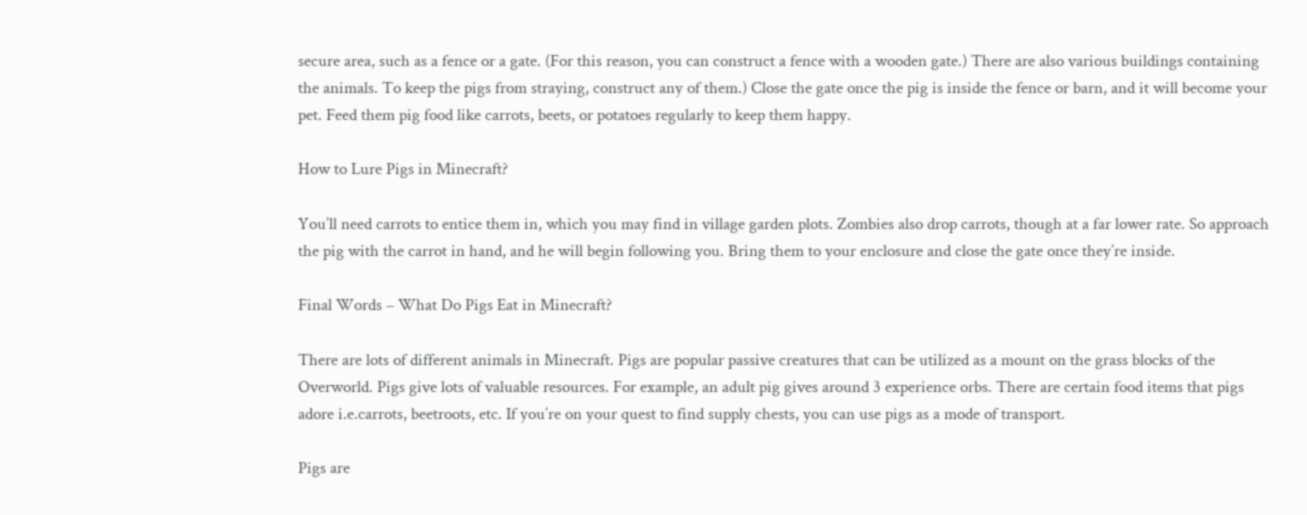secure area, such as a fence or a gate. (For this reason, you can construct a fence with a wooden gate.) There are also various buildings containing the animals. To keep the pigs from straying, construct any of them.) Close the gate once the pig is inside the fence or barn, and it will become your pet. Feed them pig food like carrots, beets, or potatoes regularly to keep them happy.

How to Lure Pigs in Minecraft?

You’ll need carrots to entice them in, which you may find in village garden plots. Zombies also drop carrots, though at a far lower rate. So approach the pig with the carrot in hand, and he will begin following you. Bring them to your enclosure and close the gate once they’re inside.

Final Words – What Do Pigs Eat in Minecraft?

There are lots of different animals in Minecraft. Pigs are popular passive creatures that can be utilized as a mount on the grass blocks of the Overworld. Pigs give lots of valuable resources. For example, an adult pig gives around 3 experience orbs. There are certain food items that pigs adore i.e.carrots, beetroots, etc. If you’re on your quest to find supply chests, you can use pigs as a mode of transport.

Pigs are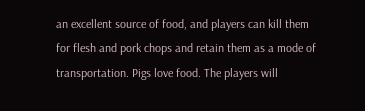an excellent source of food, and players can kill them for flesh and pork chops and retain them as a mode of transportation. Pigs love food. The players will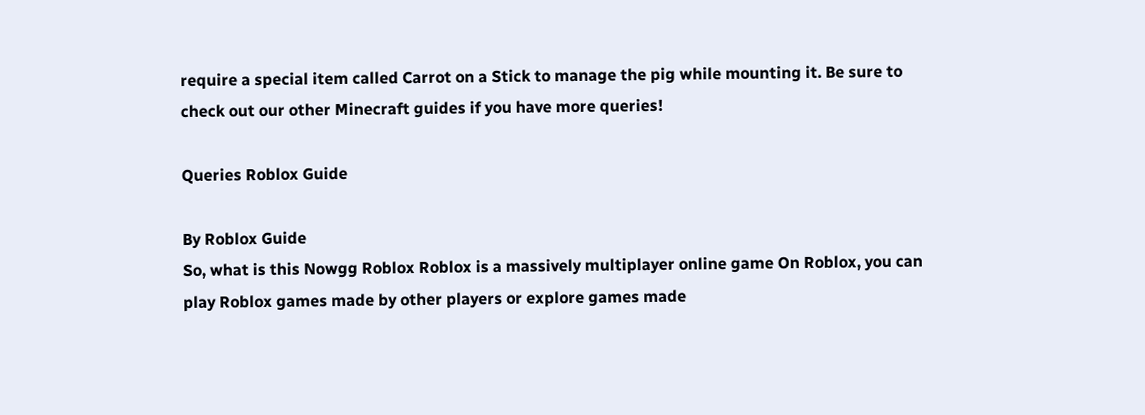require a special item called Carrot on a Stick to manage the pig while mounting it. Be sure to check out our other Minecraft guides if you have more queries!

Queries Roblox Guide

By Roblox Guide
So, what is this Nowgg Roblox Roblox is a massively multiplayer online game On Roblox, you can play Roblox games made by other players or explore games made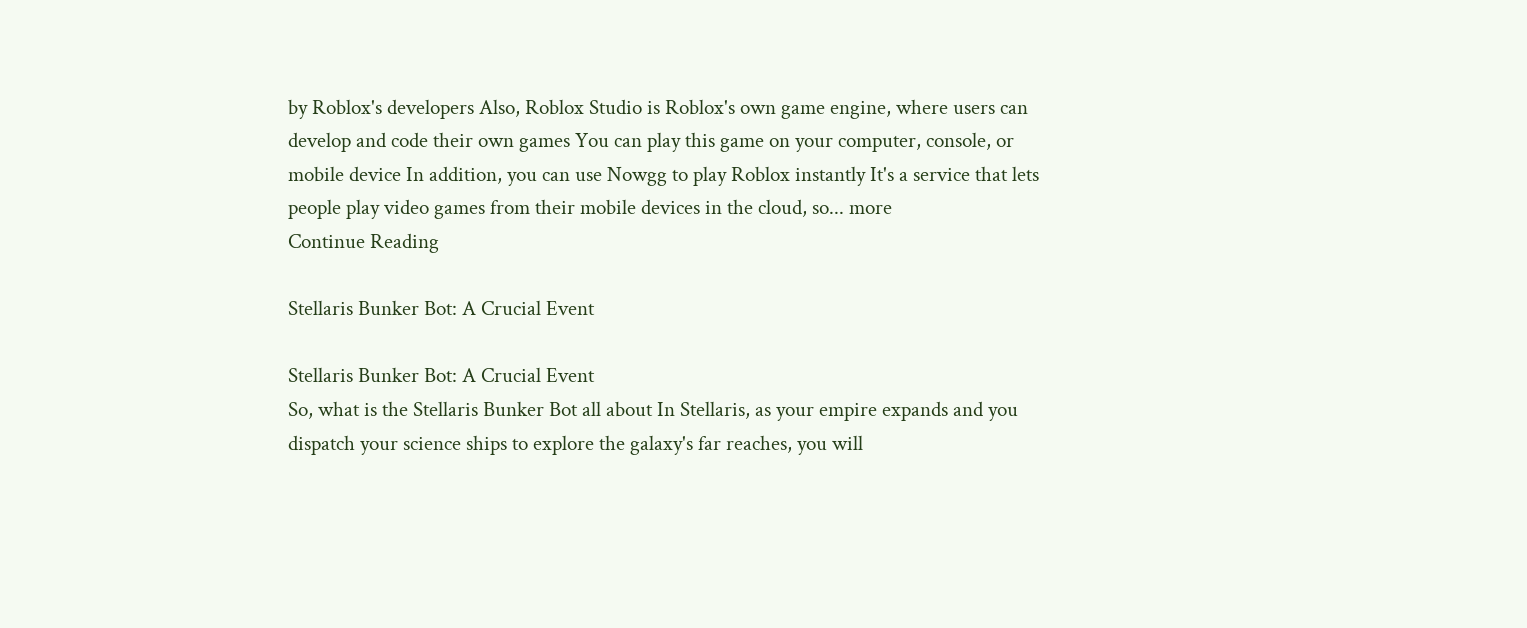by Roblox's developers Also, Roblox Studio is Roblox's own game engine, where users can develop and code their own games You can play this game on your computer, console, or mobile device In addition, you can use Nowgg to play Roblox instantly It's a service that lets people play video games from their mobile devices in the cloud, so... more
Continue Reading

Stellaris Bunker Bot: A Crucial Event

Stellaris Bunker Bot: A Crucial Event
So, what is the Stellaris Bunker Bot all about In Stellaris, as your empire expands and you dispatch your science ships to explore the galaxy's far reaches, you will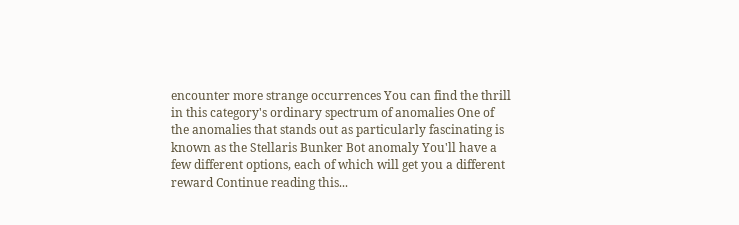encounter more strange occurrences You can find the thrill in this category's ordinary spectrum of anomalies One of the anomalies that stands out as particularly fascinating is known as the Stellaris Bunker Bot anomaly You'll have a few different options, each of which will get you a different reward Continue reading this...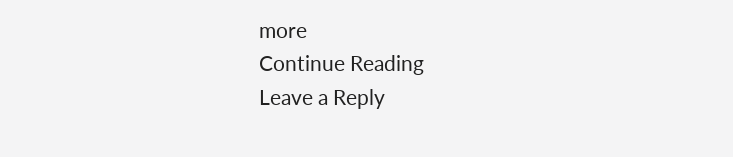more
Continue Reading
Leave a Reply